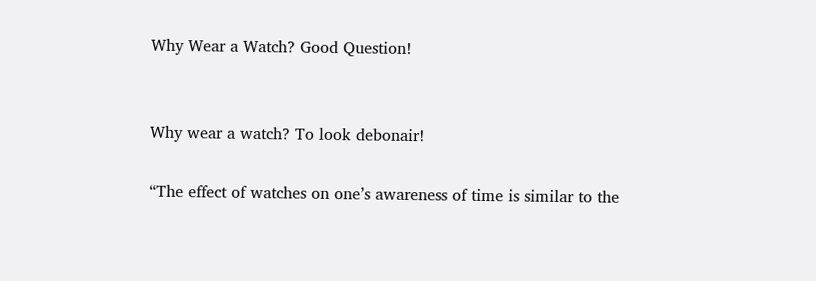Why Wear a Watch? Good Question!


Why wear a watch? To look debonair!

“The effect of watches on one’s awareness of time is similar to the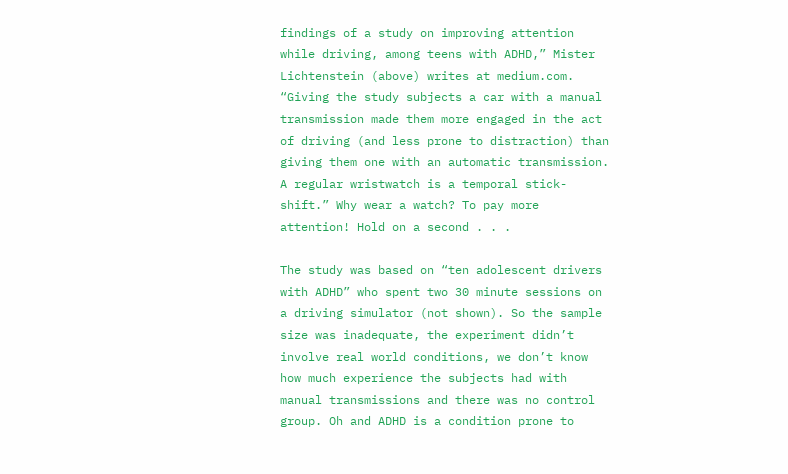findings of a study on improving attention while driving, among teens with ADHD,” Mister Lichtenstein (above) writes at medium.com. “Giving the study subjects a car with a manual transmission made them more engaged in the act of driving (and less prone to distraction) than giving them one with an automatic transmission. A regular wristwatch is a temporal stick-shift.” Why wear a watch? To pay more attention! Hold on a second . . .

The study was based on “ten adolescent drivers with ADHD” who spent two 30 minute sessions on a driving simulator (not shown). So the sample size was inadequate, the experiment didn’t involve real world conditions, we don’t know how much experience the subjects had with manual transmissions and there was no control group. Oh and ADHD is a condition prone to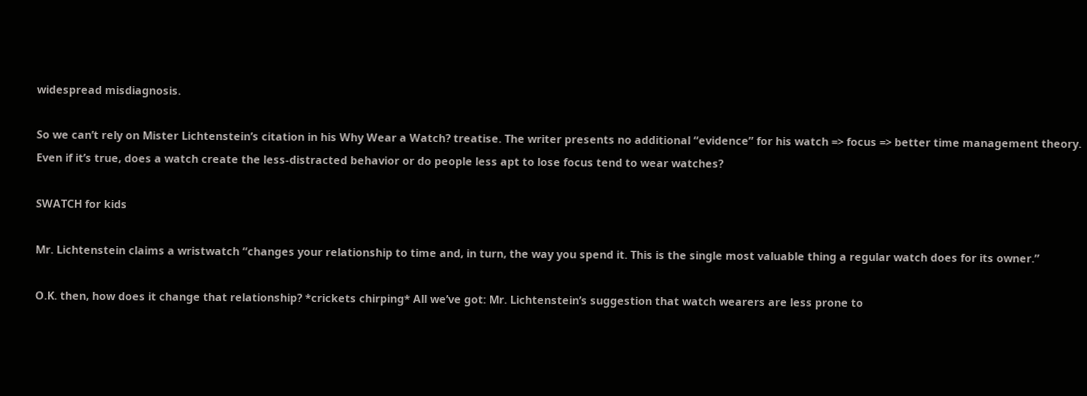widespread misdiagnosis.

So we can’t rely on Mister Lichtenstein’s citation in his Why Wear a Watch? treatise. The writer presents no additional “evidence” for his watch => focus => better time management theory. Even if it’s true, does a watch create the less-distracted behavior or do people less apt to lose focus tend to wear watches?

SWATCH for kids

Mr. Lichtenstein claims a wristwatch “changes your relationship to time and, in turn, the way you spend it. This is the single most valuable thing a regular watch does for its owner.”

O.K. then, how does it change that relationship? *crickets chirping* All we’ve got: Mr. Lichtenstein’s suggestion that watch wearers are less prone to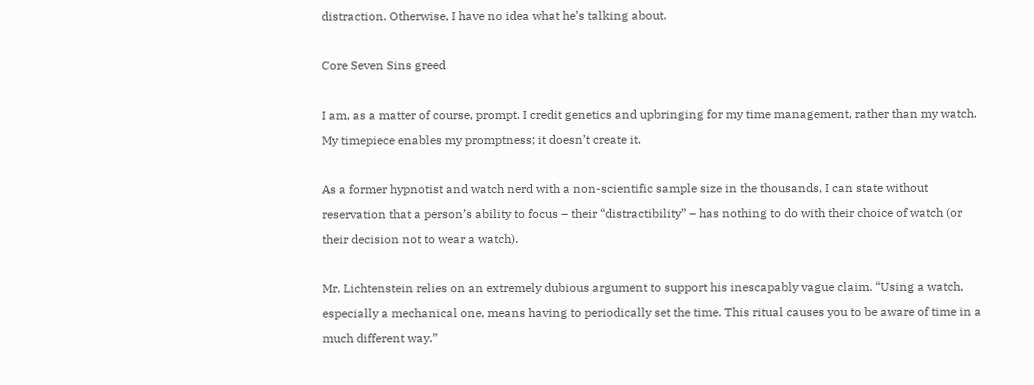distraction. Otherwise, I have no idea what he’s talking about.

Core Seven Sins greed

I am, as a matter of course, prompt. I credit genetics and upbringing for my time management, rather than my watch. My timepiece enables my promptness; it doesn’t create it.

As a former hypnotist and watch nerd with a non-scientific sample size in the thousands, I can state without reservation that a person’s ability to focus – their “distractibility” – has nothing to do with their choice of watch (or their decision not to wear a watch).

Mr. Lichtenstein relies on an extremely dubious argument to support his inescapably vague claim. “Using a watch, especially a mechanical one, means having to periodically set the time. This ritual causes you to be aware of time in a much different way.”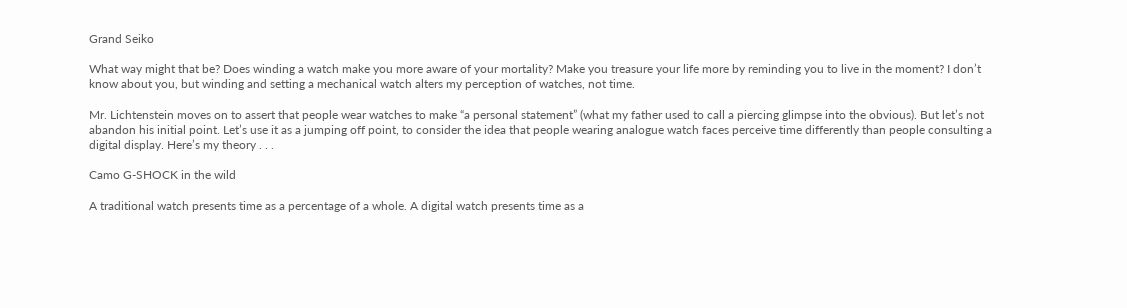Grand Seiko

What way might that be? Does winding a watch make you more aware of your mortality? Make you treasure your life more by reminding you to live in the moment? I don’t know about you, but winding and setting a mechanical watch alters my perception of watches, not time.

Mr. Lichtenstein moves on to assert that people wear watches to make “a personal statement” (what my father used to call a piercing glimpse into the obvious). But let’s not abandon his initial point. Let’s use it as a jumping off point, to consider the idea that people wearing analogue watch faces perceive time differently than people consulting a digital display. Here’s my theory . . .

Camo G-SHOCK in the wild

A traditional watch presents time as a percentage of a whole. A digital watch presents time as a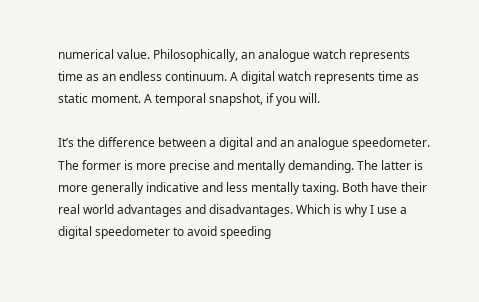numerical value. Philosophically, an analogue watch represents time as an endless continuum. A digital watch represents time as static moment. A temporal snapshot, if you will.

It’s the difference between a digital and an analogue speedometer. The former is more precise and mentally demanding. The latter is more generally indicative and less mentally taxing. Both have their real world advantages and disadvantages. Which is why I use a digital speedometer to avoid speeding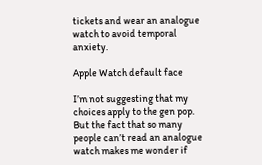tickets and wear an analogue watch to avoid temporal anxiety.

Apple Watch default face

I’m not suggesting that my choices apply to the gen pop. But the fact that so many people can’t read an analogue watch makes me wonder if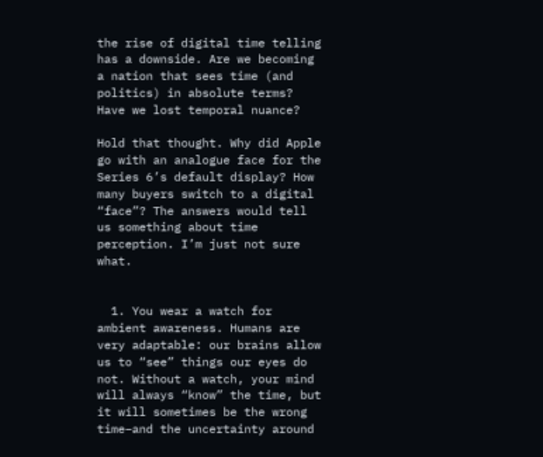the rise of digital time telling has a downside. Are we becoming a nation that sees time (and politics) in absolute terms? Have we lost temporal nuance?

Hold that thought. Why did Apple go with an analogue face for the Series 6’s default display? How many buyers switch to a digital “face”? The answers would tell us something about time perception. I’m just not sure what.


  1. You wear a watch for ambient awareness. Humans are very adaptable: our brains allow us to “see” things our eyes do not. Without a watch, your mind will always “know” the time, but it will sometimes be the wrong time–and the uncertainty around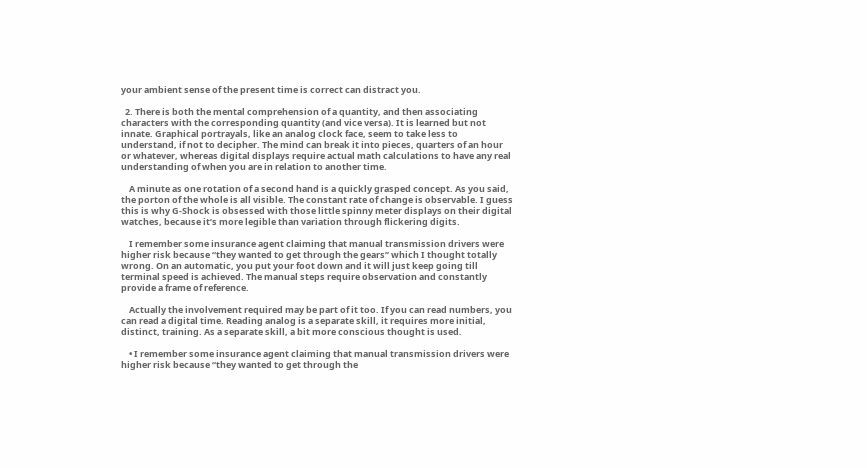your ambient sense of the present time is correct can distract you.

  2. There is both the mental comprehension of a quantity, and then associating characters with the corresponding quantity (and vice versa). It is learned but not innate. Graphical portrayals, like an analog clock face, seem to take less to understand, if not to decipher. The mind can break it into pieces, quarters of an hour or whatever, whereas digital displays require actual math calculations to have any real understanding of when you are in relation to another time.

    A minute as one rotation of a second hand is a quickly grasped concept. As you said, the porton of the whole is all visible. The constant rate of change is observable. I guess this is why G-Shock is obsessed with those little spinny meter displays on their digital watches, because it’s more legible than variation through flickering digits.

    I remember some insurance agent claiming that manual transmission drivers were higher risk because “they wanted to get through the gears” which I thought totally wrong. On an automatic, you put your foot down and it will just keep going till terminal speed is achieved. The manual steps require observation and constantly provide a frame of reference.

    Actually the involvement required may be part of it too. If you can read numbers, you can read a digital time. Reading analog is a separate skill, it requires more initial, distinct, training. As a separate skill, a bit more conscious thought is used.

    • I remember some insurance agent claiming that manual transmission drivers were higher risk because “they wanted to get through the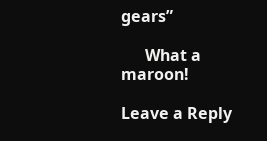gears”

      What a maroon!

Leave a Reply